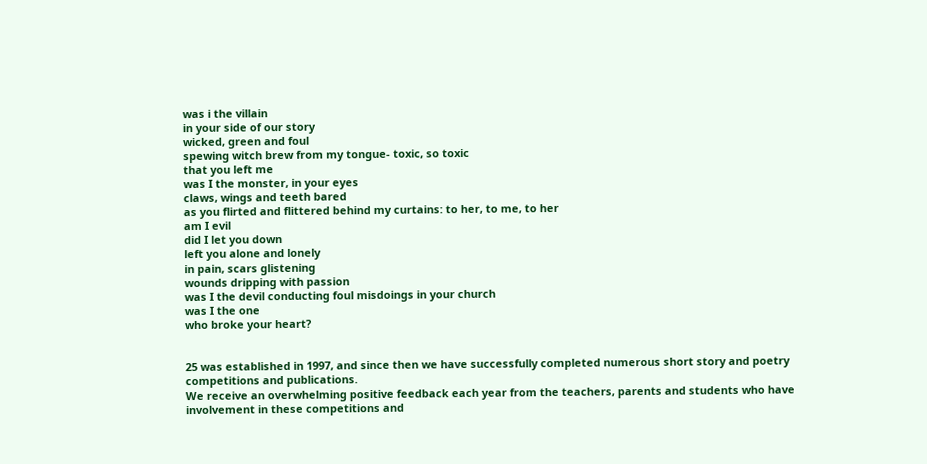was i the villain
in your side of our story
wicked, green and foul
spewing witch brew from my tongue- toxic, so toxic
that you left me
was I the monster, in your eyes
claws, wings and teeth bared
as you flirted and flittered behind my curtains: to her, to me, to her
am I evil
did I let you down
left you alone and lonely
in pain, scars glistening
wounds dripping with passion
was I the devil conducting foul misdoings in your church
was I the one
who broke your heart?


25 was established in 1997, and since then we have successfully completed numerous short story and poetry competitions and publications.
We receive an overwhelming positive feedback each year from the teachers, parents and students who have involvement in these competitions and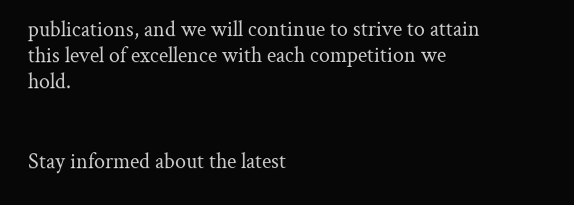publications, and we will continue to strive to attain this level of excellence with each competition we hold.


Stay informed about the latest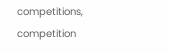competitions, competition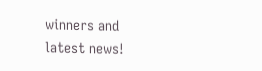winners and latest news!